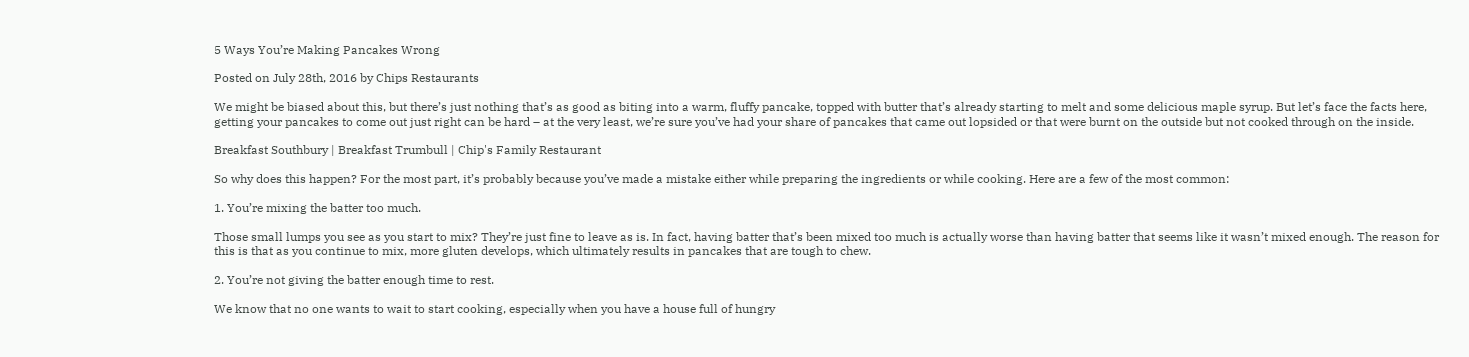5 Ways You’re Making Pancakes Wrong

Posted on July 28th, 2016 by Chips Restaurants

We might be biased about this, but there’s just nothing that’s as good as biting into a warm, fluffy pancake, topped with butter that’s already starting to melt and some delicious maple syrup. But let’s face the facts here, getting your pancakes to come out just right can be hard – at the very least, we’re sure you’ve had your share of pancakes that came out lopsided or that were burnt on the outside but not cooked through on the inside.

Breakfast Southbury | Breakfast Trumbull | Chip's Family Restaurant

So why does this happen? For the most part, it’s probably because you’ve made a mistake either while preparing the ingredients or while cooking. Here are a few of the most common:

1. You’re mixing the batter too much.

Those small lumps you see as you start to mix? They’re just fine to leave as is. In fact, having batter that’s been mixed too much is actually worse than having batter that seems like it wasn’t mixed enough. The reason for this is that as you continue to mix, more gluten develops, which ultimately results in pancakes that are tough to chew.

2. You’re not giving the batter enough time to rest.

We know that no one wants to wait to start cooking, especially when you have a house full of hungry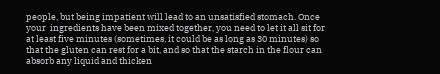people, but being impatient will lead to an unsatisfied stomach. Once your  ingredients have been mixed together, you need to let it all sit for at least five minutes (sometimes, it could be as long as 30 minutes) so that the gluten can rest for a bit, and so that the starch in the flour can absorb any liquid and thicken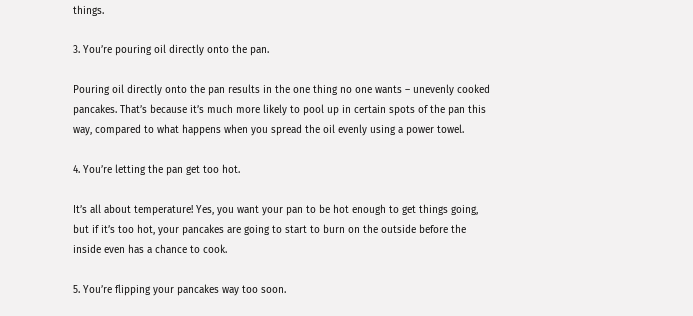things.

3. You’re pouring oil directly onto the pan.

Pouring oil directly onto the pan results in the one thing no one wants – unevenly cooked pancakes. That’s because it’s much more likely to pool up in certain spots of the pan this way, compared to what happens when you spread the oil evenly using a power towel.

4. You’re letting the pan get too hot.

It’s all about temperature! Yes, you want your pan to be hot enough to get things going, but if it’s too hot, your pancakes are going to start to burn on the outside before the inside even has a chance to cook.

5. You’re flipping your pancakes way too soon.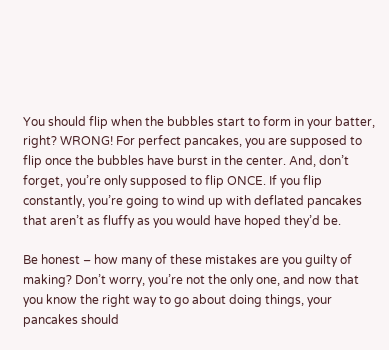You should flip when the bubbles start to form in your batter, right? WRONG! For perfect pancakes, you are supposed to flip once the bubbles have burst in the center. And, don’t forget, you’re only supposed to flip ONCE. If you flip constantly, you’re going to wind up with deflated pancakes that aren’t as fluffy as you would have hoped they’d be.

Be honest – how many of these mistakes are you guilty of making? Don’t worry, you’re not the only one, and now that you know the right way to go about doing things, your pancakes should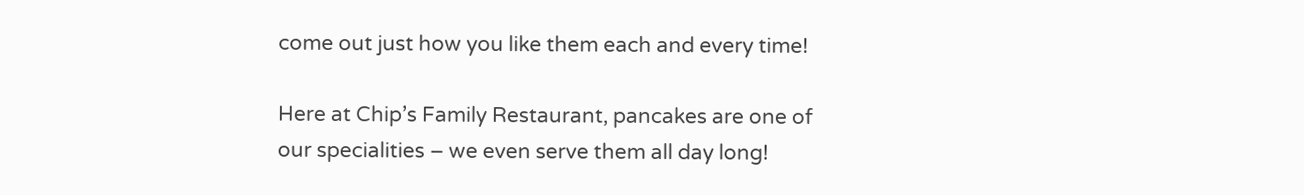come out just how you like them each and every time!

Here at Chip’s Family Restaurant, pancakes are one of our specialities – we even serve them all day long!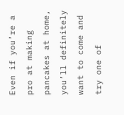Even if you’re a pro at making pancakes at home, you’ll definitely want to come and try one of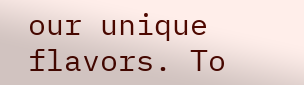our unique flavors. To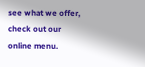see what we offer, check out our online menu.